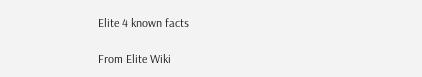Elite 4 known facts

From Elite Wiki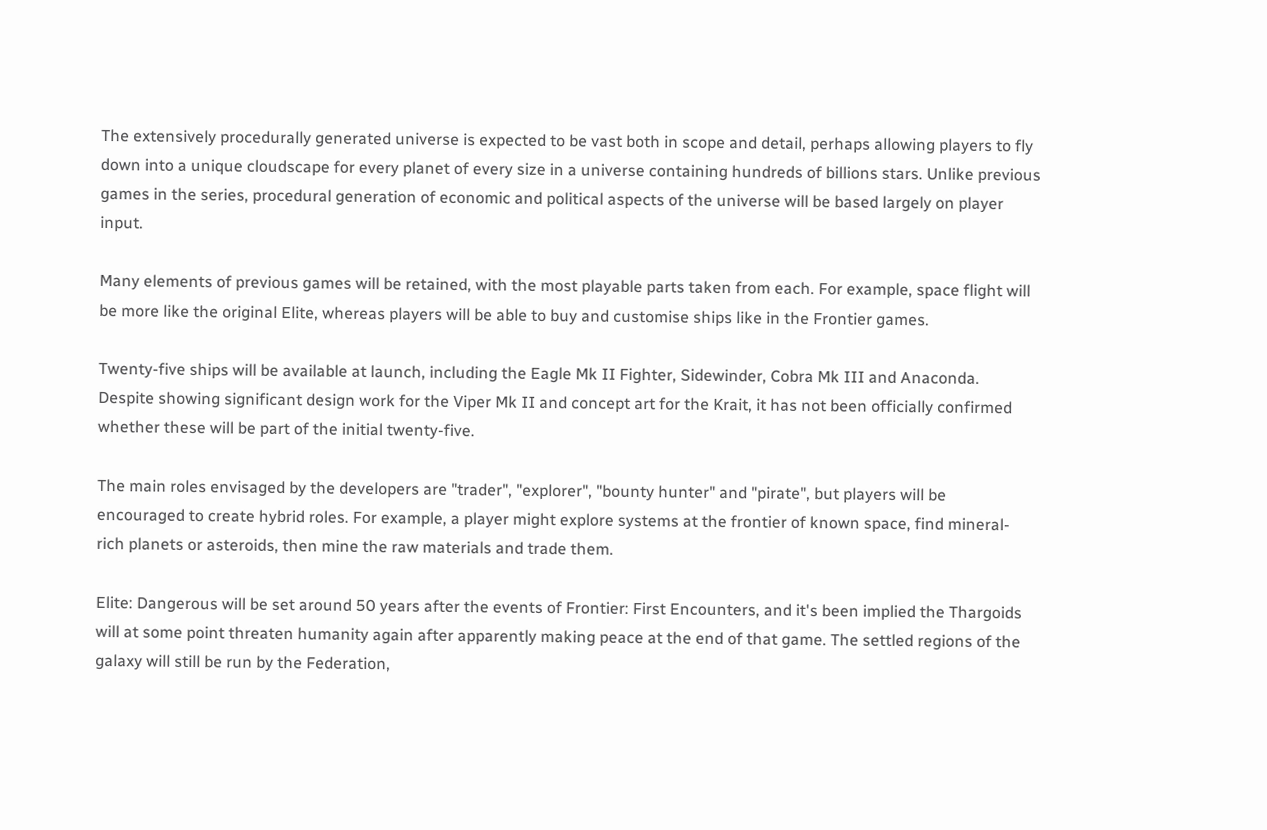The extensively procedurally generated universe is expected to be vast both in scope and detail, perhaps allowing players to fly down into a unique cloudscape for every planet of every size in a universe containing hundreds of billions stars. Unlike previous games in the series, procedural generation of economic and political aspects of the universe will be based largely on player input.

Many elements of previous games will be retained, with the most playable parts taken from each. For example, space flight will be more like the original Elite, whereas players will be able to buy and customise ships like in the Frontier games.

Twenty-five ships will be available at launch, including the Eagle Mk II Fighter, Sidewinder, Cobra Mk III and Anaconda. Despite showing significant design work for the Viper Mk II and concept art for the Krait, it has not been officially confirmed whether these will be part of the initial twenty-five.

The main roles envisaged by the developers are "trader", "explorer", "bounty hunter" and "pirate", but players will be encouraged to create hybrid roles. For example, a player might explore systems at the frontier of known space, find mineral-rich planets or asteroids, then mine the raw materials and trade them.

Elite: Dangerous will be set around 50 years after the events of Frontier: First Encounters, and it's been implied the Thargoids will at some point threaten humanity again after apparently making peace at the end of that game. The settled regions of the galaxy will still be run by the Federation,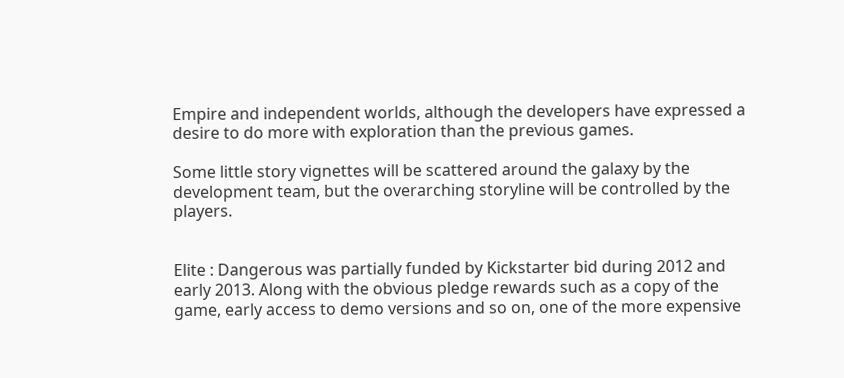Empire and independent worlds, although the developers have expressed a desire to do more with exploration than the previous games.

Some little story vignettes will be scattered around the galaxy by the development team, but the overarching storyline will be controlled by the players.


Elite : Dangerous was partially funded by Kickstarter bid during 2012 and early 2013. Along with the obvious pledge rewards such as a copy of the game, early access to demo versions and so on, one of the more expensive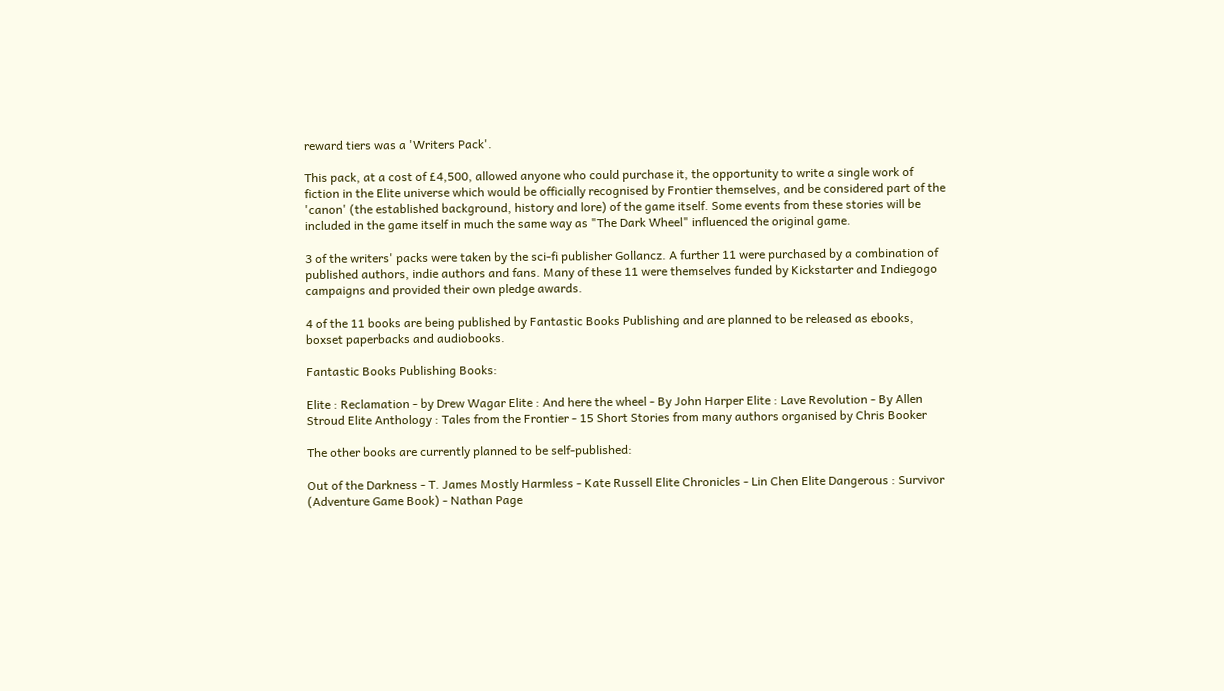reward tiers was a 'Writers Pack'.

This pack, at a cost of £4,500, allowed anyone who could purchase it, the opportunity to write a single work of fiction in the Elite universe which would be officially recognised by Frontier themselves, and be considered part of the 'canon' (the established background, history and lore) of the game itself. Some events from these stories will be included in the game itself in much the same way as "The Dark Wheel" influenced the original game.

3 of the writers' packs were taken by the sci-fi publisher Gollancz. A further 11 were purchased by a combination of published authors, indie authors and fans. Many of these 11 were themselves funded by Kickstarter and Indiegogo campaigns and provided their own pledge awards.

4 of the 11 books are being published by Fantastic Books Publishing and are planned to be released as ebooks, boxset paperbacks and audiobooks.

Fantastic Books Publishing Books:

Elite : Reclamation - by Drew Wagar Elite : And here the wheel - By John Harper Elite : Lave Revolution - By Allen Stroud Elite Anthology : Tales from the Frontier - 15 Short Stories from many authors organised by Chris Booker

The other books are currently planned to be self-published:

Out of the Darkness - T. James Mostly Harmless - Kate Russell Elite Chronicles - Lin Chen Elite Dangerous : Survivor (Adventure Game Book) - Nathan Page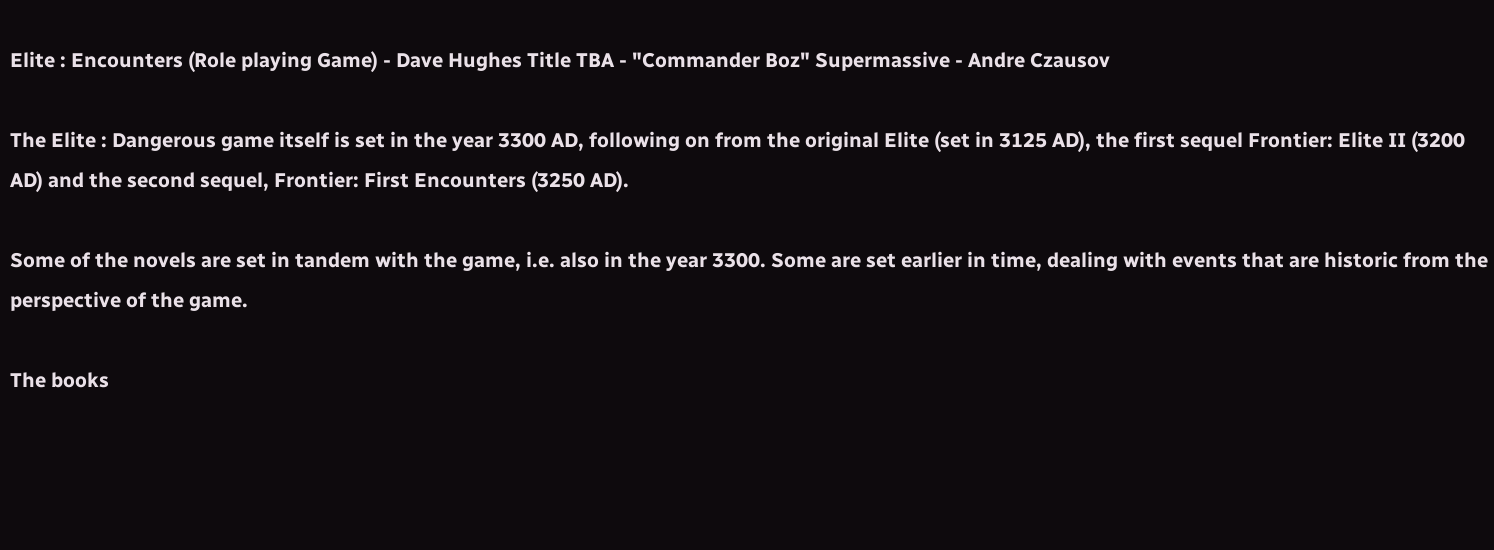Elite : Encounters (Role playing Game) - Dave Hughes Title TBA - "Commander Boz" Supermassive - Andre Czausov

The Elite : Dangerous game itself is set in the year 3300 AD, following on from the original Elite (set in 3125 AD), the first sequel Frontier: Elite II (3200 AD) and the second sequel, Frontier: First Encounters (3250 AD).

Some of the novels are set in tandem with the game, i.e. also in the year 3300. Some are set earlier in time, dealing with events that are historic from the perspective of the game.

The books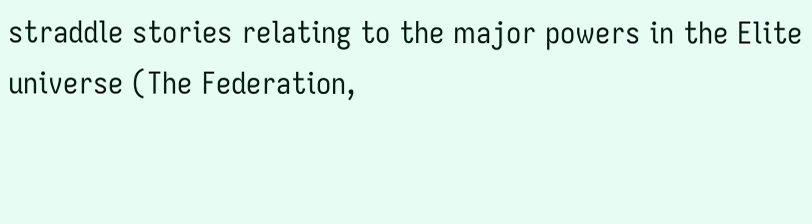straddle stories relating to the major powers in the Elite universe (The Federation,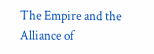The Empire and the Alliance of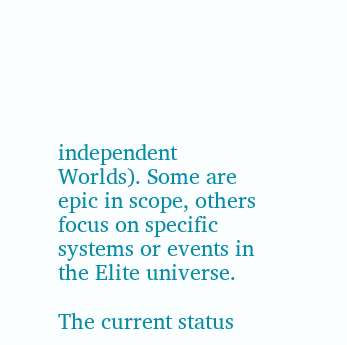independent Worlds). Some are epic in scope, others focus on specific systems or events in the Elite universe.

The current status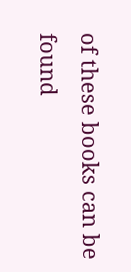of these books can be found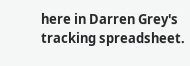here in Darren Grey's tracking spreadsheet.